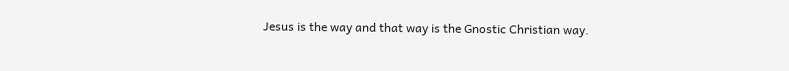Jesus is the way and that way is the Gnostic Christian way.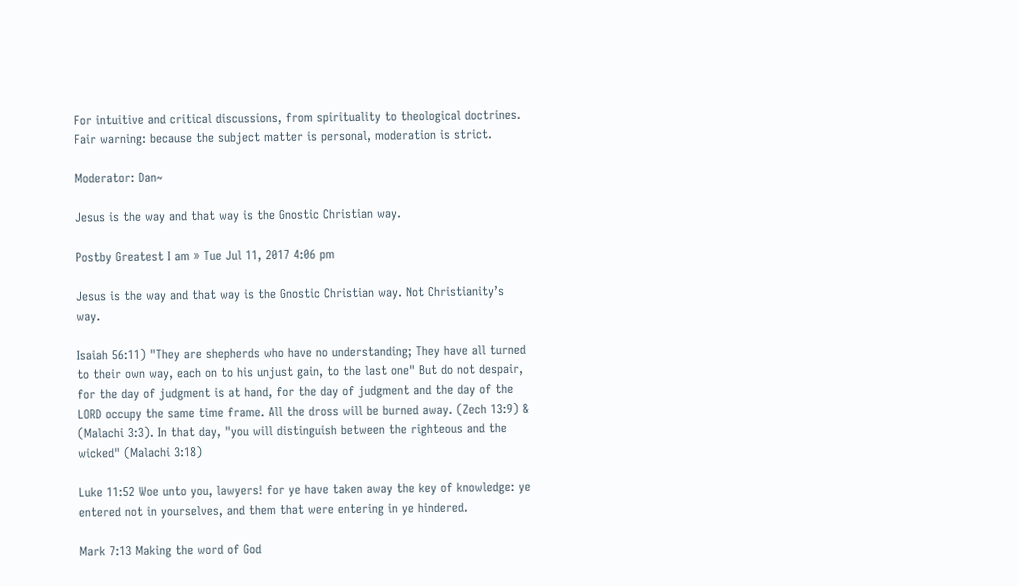For intuitive and critical discussions, from spirituality to theological doctrines. Fair warning: because the subject matter is personal, moderation is strict.

Moderator: Dan~

Jesus is the way and that way is the Gnostic Christian way.

Postby Greatest I am » Tue Jul 11, 2017 4:06 pm

Jesus is the way and that way is the Gnostic Christian way. Not Christianity’s way.

Isaiah 56:11) "They are shepherds who have no understanding; They have all turned to their own way, each on to his unjust gain, to the last one" But do not despair, for the day of judgment is at hand, for the day of judgment and the day of the LORD occupy the same time frame. All the dross will be burned away. (Zech 13:9) & (Malachi 3:3). In that day, "you will distinguish between the righteous and the wicked" (Malachi 3:18)

Luke 11:52 Woe unto you, lawyers! for ye have taken away the key of knowledge: ye entered not in yourselves, and them that were entering in ye hindered.

Mark 7:13 Making the word of God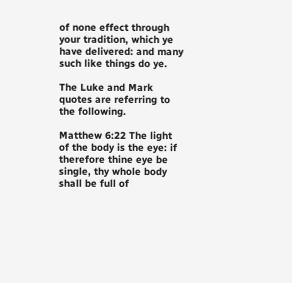of none effect through your tradition, which ye have delivered: and many such like things do ye.

The Luke and Mark quotes are referring to the following.

Matthew 6:22 The light of the body is the eye: if therefore thine eye be single, thy whole body shall be full of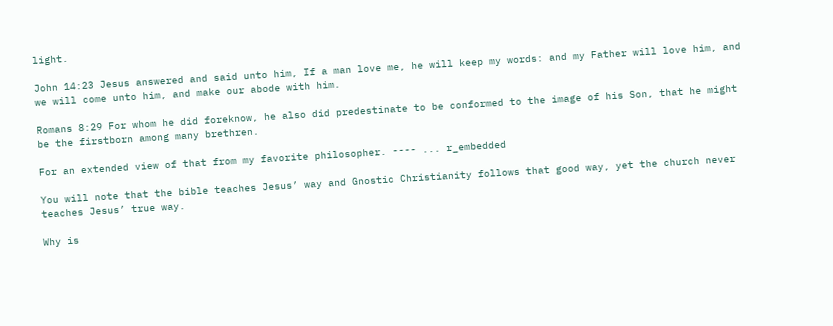light.

John 14:23 Jesus answered and said unto him, If a man love me, he will keep my words: and my Father will love him, and we will come unto him, and make our abode with him.

Romans 8:29 For whom he did foreknow, he also did predestinate to be conformed to the image of his Son, that he might be the firstborn among many brethren.

For an extended view of that from my favorite philosopher. ---- ... r_embedded

You will note that the bible teaches Jesus’ way and Gnostic Christianity follows that good way, yet the church never teaches Jesus’ true way.

Why is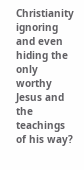Christianity ignoring and even hiding the only worthy Jesus and the teachings of his way?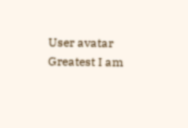User avatar
Greatest I am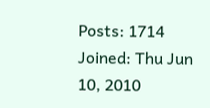Posts: 1714
Joined: Thu Jun 10, 2010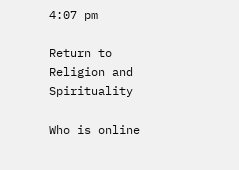4:07 pm

Return to Religion and Spirituality

Who is online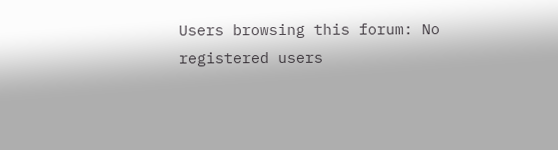Users browsing this forum: No registered users